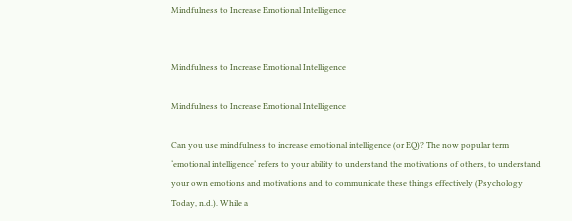Mindfulness to Increase Emotional Intelligence


Mindfulness to Increase Emotional Intelligence

Mindfulness to Increase Emotional Intelligence

Can you use mindfulness to increase emotional intelligence (or EQ)? The now popular term ‘emotional intelligence‘ refers to your ability to understand the motivations of others, to understand your own emotions and motivations and to communicate these things effectively (Psychology Today, n.d.). While a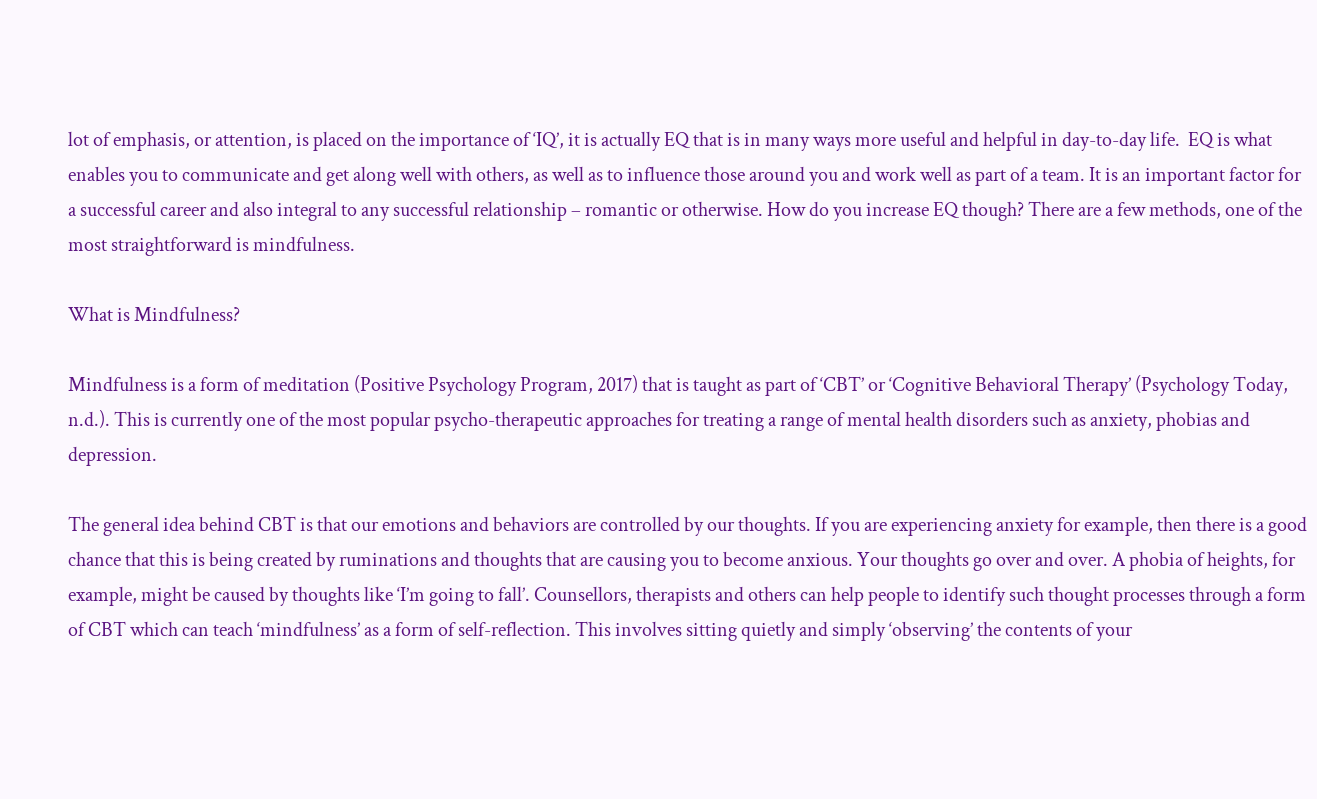lot of emphasis, or attention, is placed on the importance of ‘IQ’, it is actually EQ that is in many ways more useful and helpful in day-to-day life.  EQ is what enables you to communicate and get along well with others, as well as to influence those around you and work well as part of a team. It is an important factor for a successful career and also integral to any successful relationship – romantic or otherwise. How do you increase EQ though? There are a few methods, one of the most straightforward is mindfulness.

What is Mindfulness?

Mindfulness is a form of meditation (Positive Psychology Program, 2017) that is taught as part of ‘CBT’ or ‘Cognitive Behavioral Therapy’ (Psychology Today, n.d.). This is currently one of the most popular psycho-therapeutic approaches for treating a range of mental health disorders such as anxiety, phobias and depression.

The general idea behind CBT is that our emotions and behaviors are controlled by our thoughts. If you are experiencing anxiety for example, then there is a good chance that this is being created by ruminations and thoughts that are causing you to become anxious. Your thoughts go over and over. A phobia of heights, for example, might be caused by thoughts like ‘I’m going to fall’. Counsellors, therapists and others can help people to identify such thought processes through a form of CBT which can teach ‘mindfulness’ as a form of self-reflection. This involves sitting quietly and simply ‘observing’ the contents of your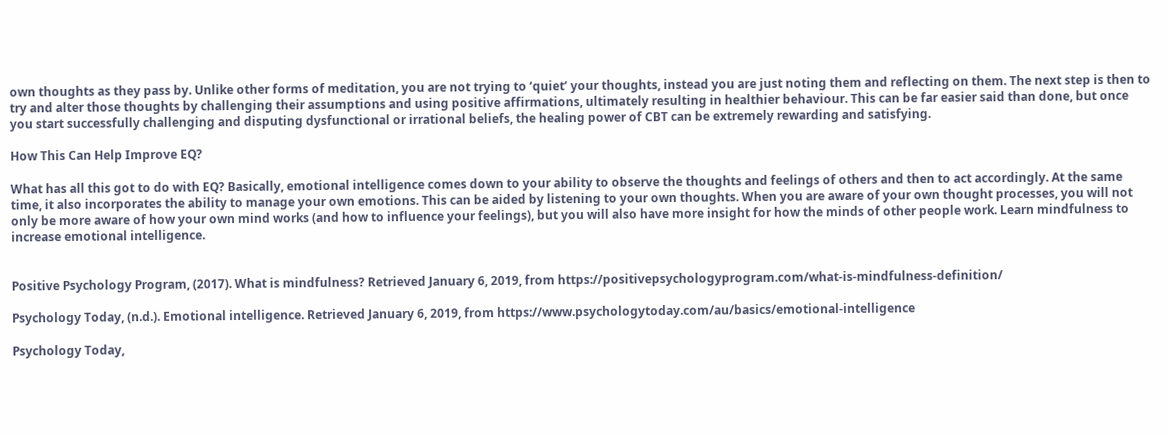own thoughts as they pass by. Unlike other forms of meditation, you are not trying to ‘quiet’ your thoughts, instead you are just noting them and reflecting on them. The next step is then to try and alter those thoughts by challenging their assumptions and using positive affirmations, ultimately resulting in healthier behaviour. This can be far easier said than done, but once you start successfully challenging and disputing dysfunctional or irrational beliefs, the healing power of CBT can be extremely rewarding and satisfying.

How This Can Help Improve EQ?

What has all this got to do with EQ? Basically, emotional intelligence comes down to your ability to observe the thoughts and feelings of others and then to act accordingly. At the same time, it also incorporates the ability to manage your own emotions. This can be aided by listening to your own thoughts. When you are aware of your own thought processes, you will not only be more aware of how your own mind works (and how to influence your feelings), but you will also have more insight for how the minds of other people work. Learn mindfulness to increase emotional intelligence.


Positive Psychology Program, (2017). What is mindfulness? Retrieved January 6, 2019, from https://positivepsychologyprogram.com/what-is-mindfulness-definition/

Psychology Today, (n.d.). Emotional intelligence. Retrieved January 6, 2019, from https://www.psychologytoday.com/au/basics/emotional-intelligence

Psychology Today,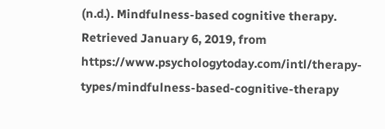(n.d.). Mindfulness-based cognitive therapy. Retrieved January 6, 2019, from https://www.psychologytoday.com/intl/therapy-types/mindfulness-based-cognitive-therapy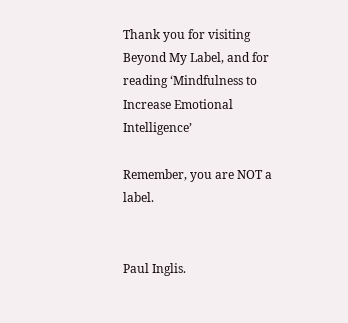Thank you for visiting Beyond My Label, and for reading ‘Mindfulness to Increase Emotional Intelligence’

Remember, you are NOT a label.


Paul Inglis.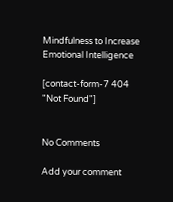Mindfulness to Increase Emotional Intelligence

[contact-form-7 404 "Not Found"]


No Comments

Add your comment